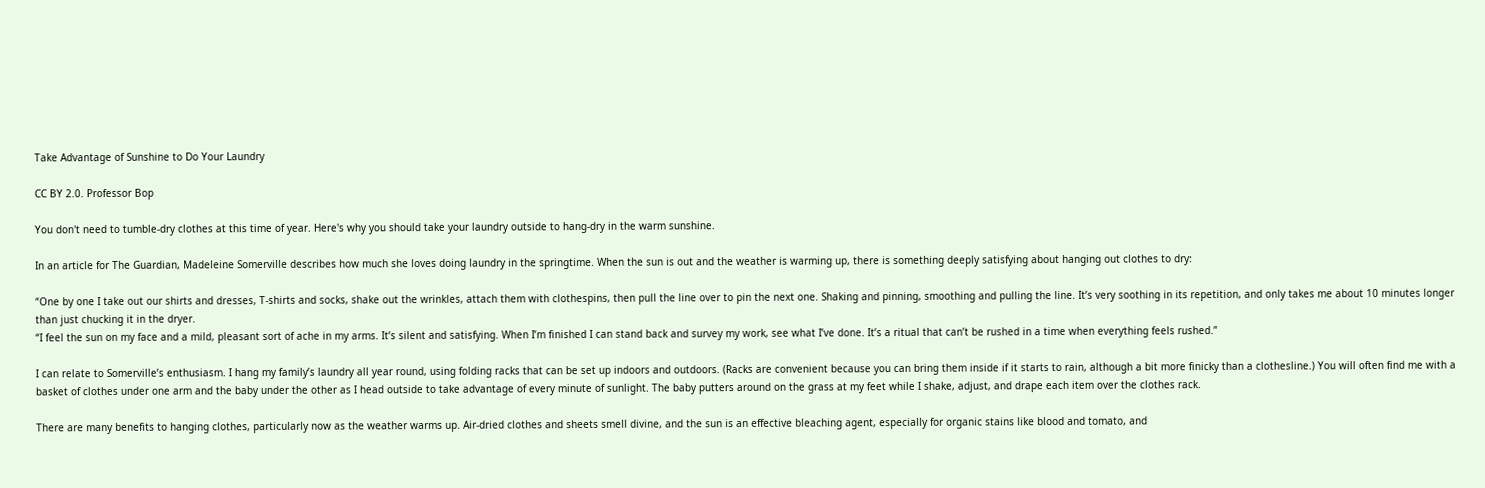Take Advantage of Sunshine to Do Your Laundry

CC BY 2.0. Professor Bop

You don't need to tumble-dry clothes at this time of year. Here's why you should take your laundry outside to hang-dry in the warm sunshine.

In an article for The Guardian, Madeleine Somerville describes how much she loves doing laundry in the springtime. When the sun is out and the weather is warming up, there is something deeply satisfying about hanging out clothes to dry:

“One by one I take out our shirts and dresses, T-shirts and socks, shake out the wrinkles, attach them with clothespins, then pull the line over to pin the next one. Shaking and pinning, smoothing and pulling the line. It’s very soothing in its repetition, and only takes me about 10 minutes longer than just chucking it in the dryer.
“I feel the sun on my face and a mild, pleasant sort of ache in my arms. It’s silent and satisfying. When I’m finished I can stand back and survey my work, see what I’ve done. It’s a ritual that can’t be rushed in a time when everything feels rushed.”

I can relate to Somerville’s enthusiasm. I hang my family’s laundry all year round, using folding racks that can be set up indoors and outdoors. (Racks are convenient because you can bring them inside if it starts to rain, although a bit more finicky than a clothesline.) You will often find me with a basket of clothes under one arm and the baby under the other as I head outside to take advantage of every minute of sunlight. The baby putters around on the grass at my feet while I shake, adjust, and drape each item over the clothes rack.

There are many benefits to hanging clothes, particularly now as the weather warms up. Air-dried clothes and sheets smell divine, and the sun is an effective bleaching agent, especially for organic stains like blood and tomato, and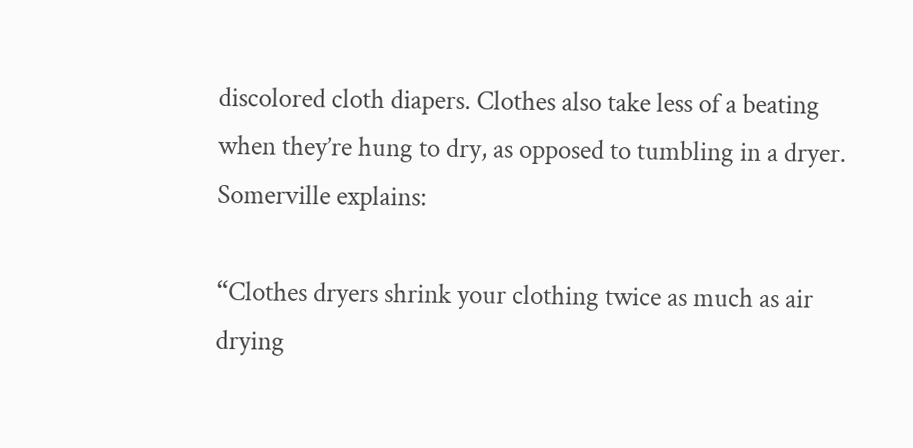discolored cloth diapers. Clothes also take less of a beating when they’re hung to dry, as opposed to tumbling in a dryer. Somerville explains:

“Clothes dryers shrink your clothing twice as much as air drying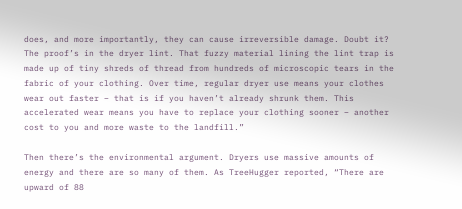does, and more importantly, they can cause irreversible damage. Doubt it? The proof’s in the dryer lint. That fuzzy material lining the lint trap is made up of tiny shreds of thread from hundreds of microscopic tears in the fabric of your clothing. Over time, regular dryer use means your clothes wear out faster – that is if you haven’t already shrunk them. This accelerated wear means you have to replace your clothing sooner – another cost to you and more waste to the landfill.”

Then there’s the environmental argument. Dryers use massive amounts of energy and there are so many of them. As TreeHugger reported, “There are upward of 88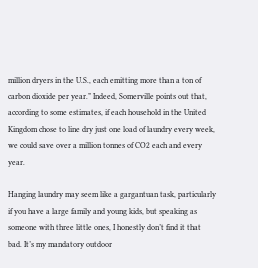million dryers in the U.S., each emitting more than a ton of carbon dioxide per year.” Indeed, Somerville points out that, according to some estimates, if each household in the United Kingdom chose to line dry just one load of laundry every week, we could save over a million tonnes of CO2 each and every year.

Hanging laundry may seem like a gargantuan task, particularly if you have a large family and young kids, but speaking as someone with three little ones, I honestly don’t find it that bad. It’s my mandatory outdoor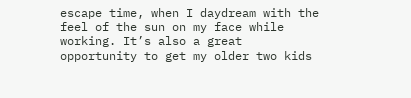escape time, when I daydream with the feel of the sun on my face while working. It’s also a great opportunity to get my older two kids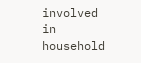involved in household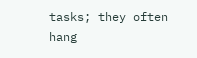tasks; they often hang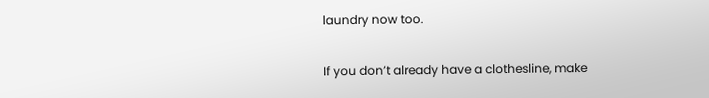laundry now too.

If you don’t already have a clothesline, make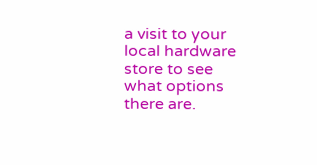a visit to your local hardware store to see what options there are.